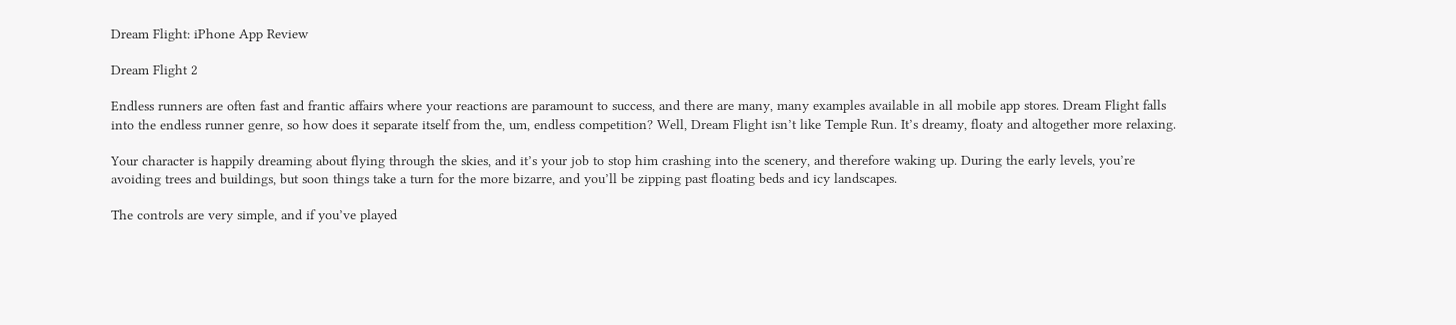Dream Flight: iPhone App Review

Dream Flight 2

Endless runners are often fast and frantic affairs where your reactions are paramount to success, and there are many, many examples available in all mobile app stores. Dream Flight falls into the endless runner genre, so how does it separate itself from the, um, endless competition? Well, Dream Flight isn’t like Temple Run. It’s dreamy, floaty and altogether more relaxing.

Your character is happily dreaming about flying through the skies, and it’s your job to stop him crashing into the scenery, and therefore waking up. During the early levels, you’re avoiding trees and buildings, but soon things take a turn for the more bizarre, and you’ll be zipping past floating beds and icy landscapes.

The controls are very simple, and if you’ve played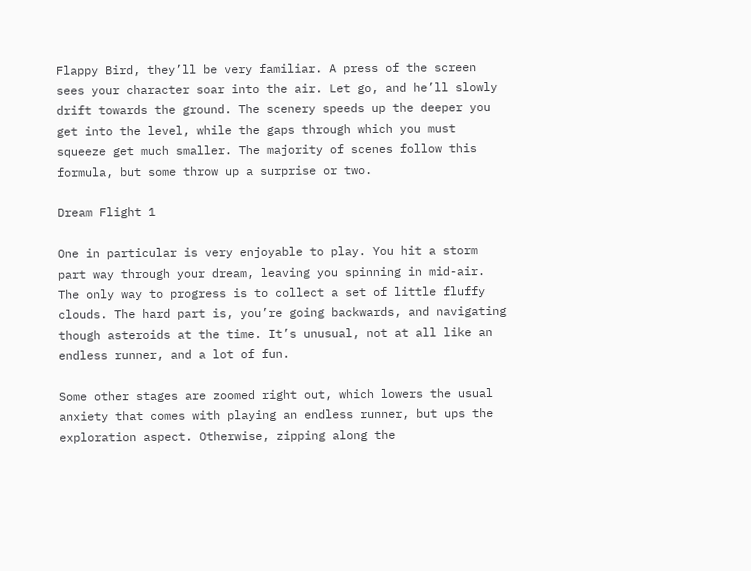Flappy Bird, they’ll be very familiar. A press of the screen sees your character soar into the air. Let go, and he’ll slowly drift towards the ground. The scenery speeds up the deeper you get into the level, while the gaps through which you must squeeze get much smaller. The majority of scenes follow this formula, but some throw up a surprise or two.

Dream Flight 1

One in particular is very enjoyable to play. You hit a storm part way through your dream, leaving you spinning in mid-air. The only way to progress is to collect a set of little fluffy clouds. The hard part is, you’re going backwards, and navigating though asteroids at the time. It’s unusual, not at all like an endless runner, and a lot of fun.

Some other stages are zoomed right out, which lowers the usual anxiety that comes with playing an endless runner, but ups the exploration aspect. Otherwise, zipping along the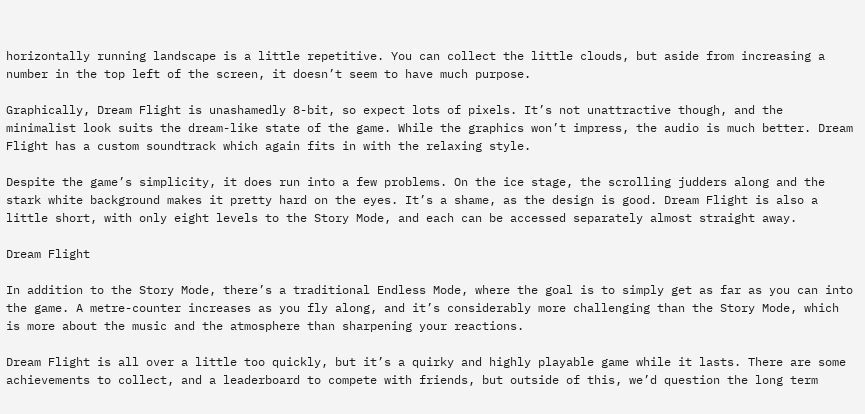horizontally running landscape is a little repetitive. You can collect the little clouds, but aside from increasing a number in the top left of the screen, it doesn’t seem to have much purpose.

Graphically, Dream Flight is unashamedly 8-bit, so expect lots of pixels. It’s not unattractive though, and the minimalist look suits the dream-like state of the game. While the graphics won’t impress, the audio is much better. Dream Flight has a custom soundtrack which again fits in with the relaxing style.

Despite the game’s simplicity, it does run into a few problems. On the ice stage, the scrolling judders along and the stark white background makes it pretty hard on the eyes. It’s a shame, as the design is good. Dream Flight is also a little short, with only eight levels to the Story Mode, and each can be accessed separately almost straight away.

Dream Flight

In addition to the Story Mode, there’s a traditional Endless Mode, where the goal is to simply get as far as you can into the game. A metre-counter increases as you fly along, and it’s considerably more challenging than the Story Mode, which is more about the music and the atmosphere than sharpening your reactions.

Dream Flight is all over a little too quickly, but it’s a quirky and highly playable game while it lasts. There are some achievements to collect, and a leaderboard to compete with friends, but outside of this, we’d question the long term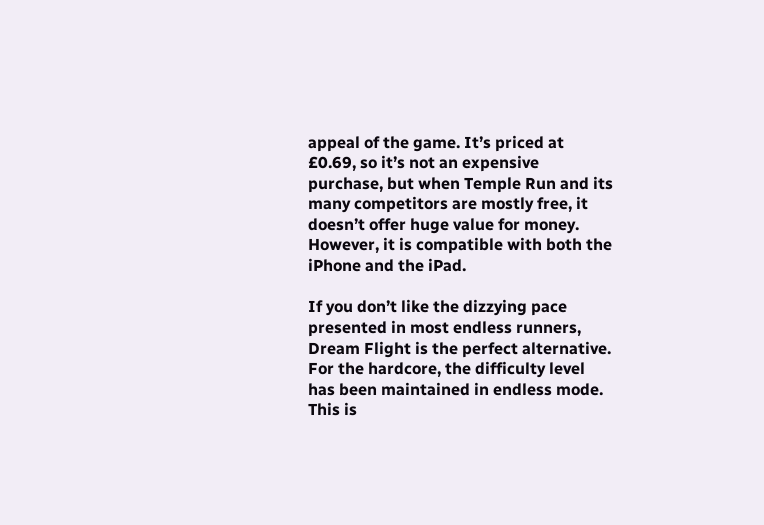appeal of the game. It’s priced at £0.69, so it’s not an expensive purchase, but when Temple Run and its many competitors are mostly free, it doesn’t offer huge value for money. However, it is compatible with both the iPhone and the iPad.

If you don’t like the dizzying pace presented in most endless runners, Dream Flight is the perfect alternative. For the hardcore, the difficulty level has been maintained in endless mode. This is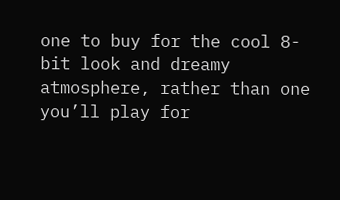one to buy for the cool 8-bit look and dreamy atmosphere, rather than one you’ll play for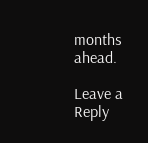months ahead.

Leave a Reply